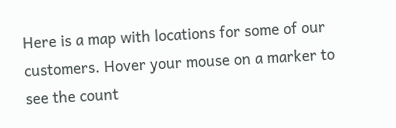Here is a map with locations for some of our customers. Hover your mouse on a marker to see the count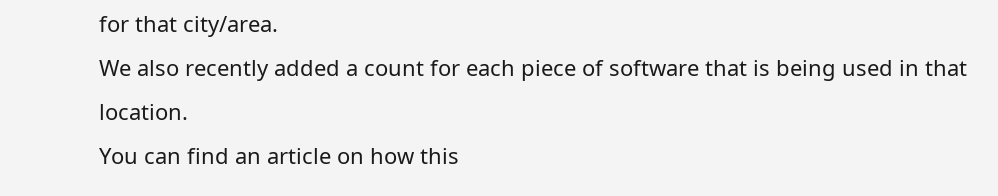for that city/area.
We also recently added a count for each piece of software that is being used in that location.
You can find an article on how this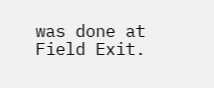was done at Field Exit.